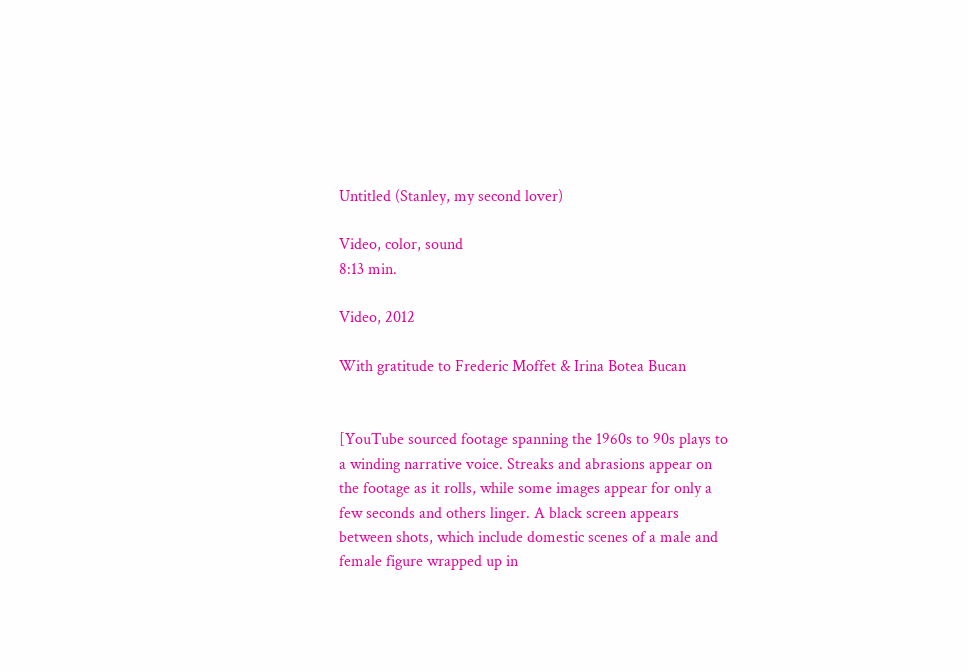Untitled (Stanley, my second lover)

Video, color, sound
8:13 min.

Video, 2012

With gratitude to Frederic Moffet & Irina Botea Bucan


[YouTube sourced footage spanning the 1960s to 90s plays to a winding narrative voice. Streaks and abrasions appear on the footage as it rolls, while some images appear for only a few seconds and others linger. A black screen appears between shots, which include domestic scenes of a male and female figure wrapped up in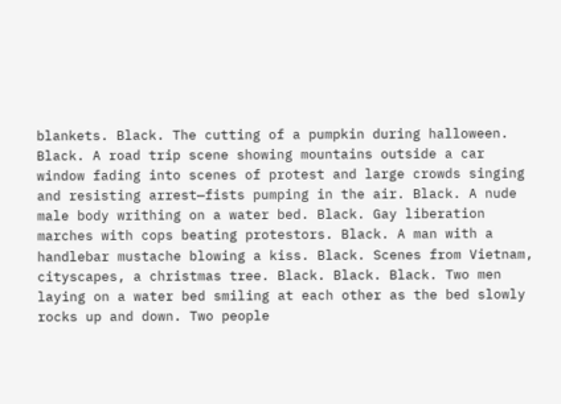blankets. Black. The cutting of a pumpkin during halloween. Black. A road trip scene showing mountains outside a car window fading into scenes of protest and large crowds singing and resisting arrest—fists pumping in the air. Black. A nude male body writhing on a water bed. Black. Gay liberation marches with cops beating protestors. Black. A man with a handlebar mustache blowing a kiss. Black. Scenes from Vietnam, cityscapes, a christmas tree. Black. Black. Black. Two men laying on a water bed smiling at each other as the bed slowly rocks up and down. Two people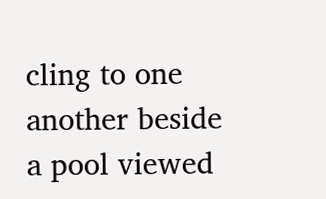cling to one another beside a pool viewed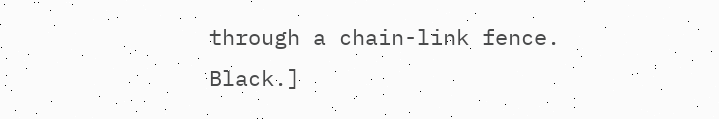through a chain-link fence. Black.]